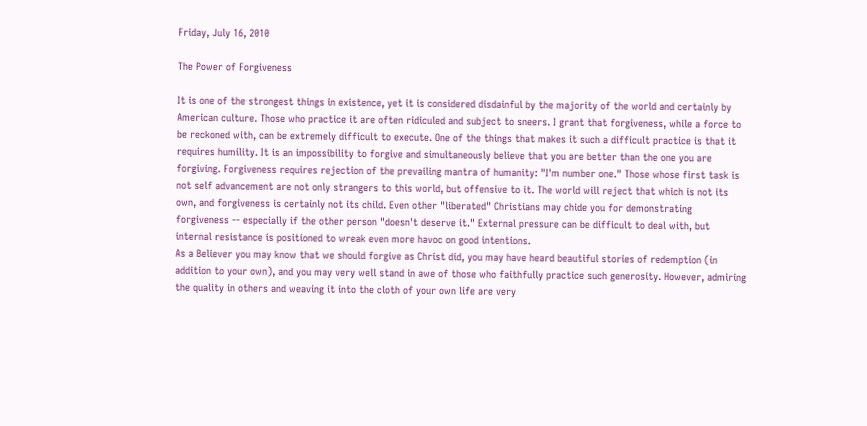Friday, July 16, 2010

The Power of Forgiveness

It is one of the strongest things in existence, yet it is considered disdainful by the majority of the world and certainly by American culture. Those who practice it are often ridiculed and subject to sneers. I grant that forgiveness, while a force to be reckoned with, can be extremely difficult to execute. One of the things that makes it such a difficult practice is that it requires humility. It is an impossibility to forgive and simultaneously believe that you are better than the one you are forgiving. Forgiveness requires rejection of the prevailing mantra of humanity: "I'm number one." Those whose first task is not self advancement are not only strangers to this world, but offensive to it. The world will reject that which is not its own, and forgiveness is certainly not its child. Even other "liberated" Christians may chide you for demonstrating forgiveness -- especially if the other person "doesn't deserve it." External pressure can be difficult to deal with, but internal resistance is positioned to wreak even more havoc on good intentions.
As a Believer you may know that we should forgive as Christ did, you may have heard beautiful stories of redemption (in addition to your own), and you may very well stand in awe of those who faithfully practice such generosity. However, admiring the quality in others and weaving it into the cloth of your own life are very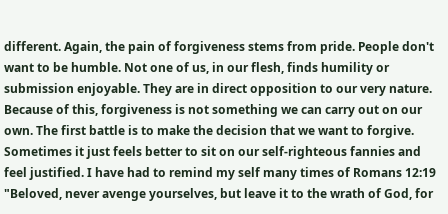different. Again, the pain of forgiveness stems from pride. People don't want to be humble. Not one of us, in our flesh, finds humility or submission enjoyable. They are in direct opposition to our very nature. Because of this, forgiveness is not something we can carry out on our own. The first battle is to make the decision that we want to forgive. Sometimes it just feels better to sit on our self-righteous fannies and feel justified. I have had to remind my self many times of Romans 12:19 "Beloved, never avenge yourselves, but leave it to the wrath of God, for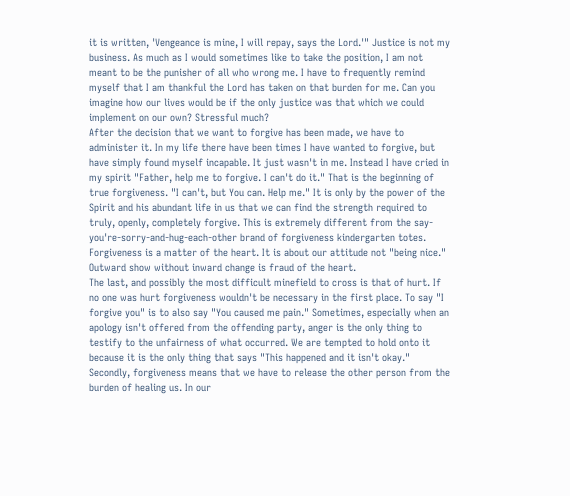it is written, 'Vengeance is mine, I will repay, says the Lord.'" Justice is not my business. As much as I would sometimes like to take the position, I am not meant to be the punisher of all who wrong me. I have to frequently remind myself that I am thankful the Lord has taken on that burden for me. Can you imagine how our lives would be if the only justice was that which we could implement on our own? Stressful much?
After the decision that we want to forgive has been made, we have to administer it. In my life there have been times I have wanted to forgive, but have simply found myself incapable. It just wasn't in me. Instead I have cried in my spirit "Father, help me to forgive. I can't do it." That is the beginning of true forgiveness. "I can't, but You can. Help me." It is only by the power of the Spirit and his abundant life in us that we can find the strength required to truly, openly, completely forgive. This is extremely different from the say-you're-sorry-and-hug-each-other brand of forgiveness kindergarten totes. Forgiveness is a matter of the heart. It is about our attitude not "being nice." Outward show without inward change is fraud of the heart.
The last, and possibly the most difficult minefield to cross is that of hurt. If no one was hurt forgiveness wouldn't be necessary in the first place. To say "I forgive you" is to also say "You caused me pain." Sometimes, especially when an apology isn't offered from the offending party, anger is the only thing to testify to the unfairness of what occurred. We are tempted to hold onto it because it is the only thing that says "This happened and it isn't okay." Secondly, forgiveness means that we have to release the other person from the burden of healing us. In our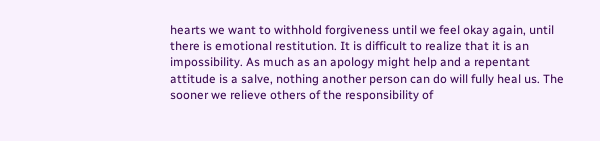hearts we want to withhold forgiveness until we feel okay again, until there is emotional restitution. It is difficult to realize that it is an impossibility. As much as an apology might help and a repentant attitude is a salve, nothing another person can do will fully heal us. The sooner we relieve others of the responsibility of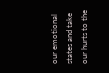our emotional states and take our hurts to the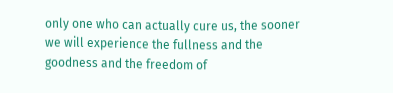only one who can actually cure us, the sooner we will experience the fullness and the goodness and the freedom of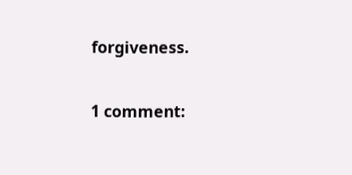forgiveness.

1 comment: